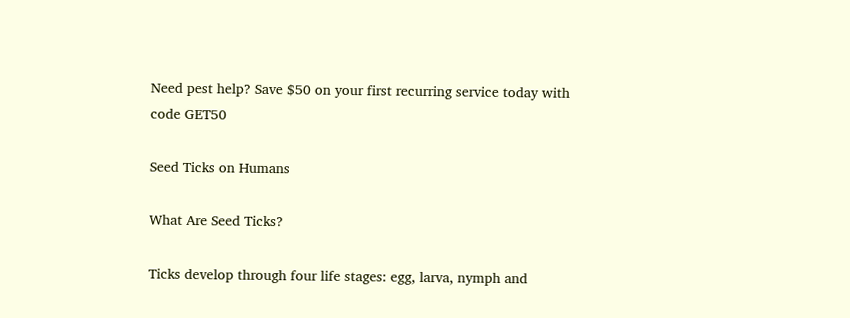Need pest help? Save $50 on your first recurring service today with code GET50

Seed Ticks on Humans

What Are Seed Ticks?

Ticks develop through four life stages: egg, larva, nymph and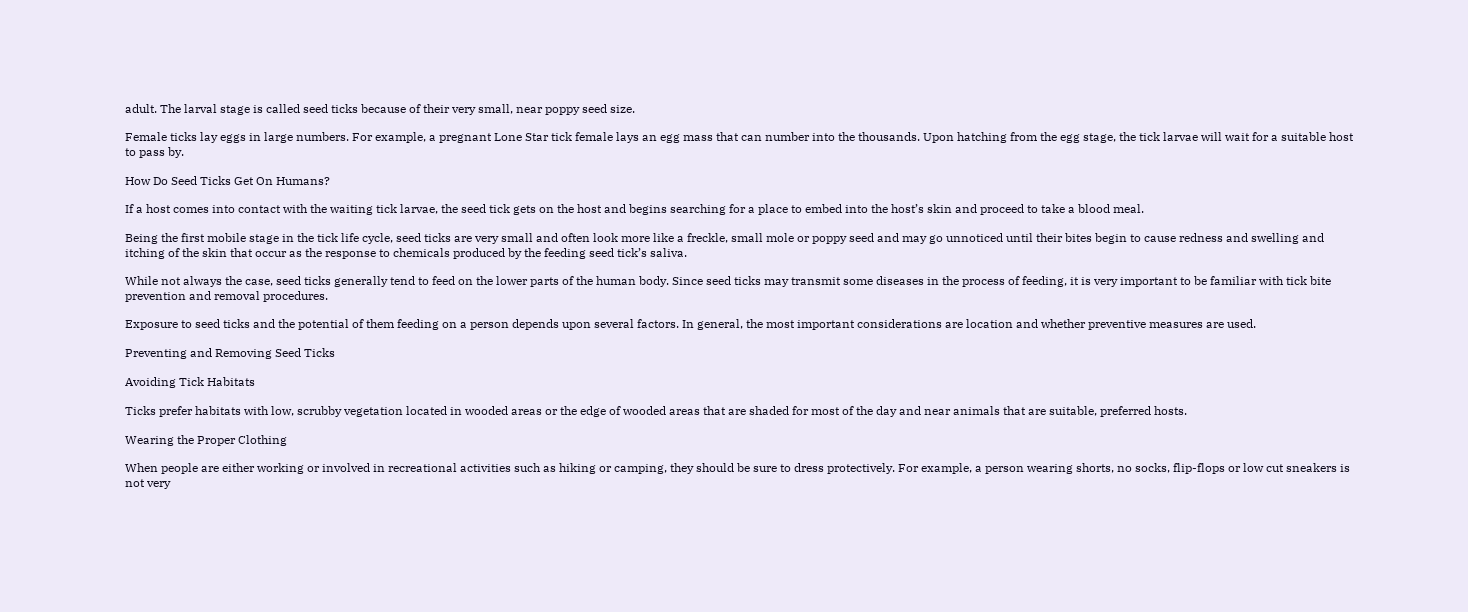adult. The larval stage is called seed ticks because of their very small, near poppy seed size.

Female ticks lay eggs in large numbers. For example, a pregnant Lone Star tick female lays an egg mass that can number into the thousands. Upon hatching from the egg stage, the tick larvae will wait for a suitable host to pass by.

How Do Seed Ticks Get On Humans?

If a host comes into contact with the waiting tick larvae, the seed tick gets on the host and begins searching for a place to embed into the host’s skin and proceed to take a blood meal.

Being the first mobile stage in the tick life cycle, seed ticks are very small and often look more like a freckle, small mole or poppy seed and may go unnoticed until their bites begin to cause redness and swelling and itching of the skin that occur as the response to chemicals produced by the feeding seed tick’s saliva.

While not always the case, seed ticks generally tend to feed on the lower parts of the human body. Since seed ticks may transmit some diseases in the process of feeding, it is very important to be familiar with tick bite prevention and removal procedures.

Exposure to seed ticks and the potential of them feeding on a person depends upon several factors. In general, the most important considerations are location and whether preventive measures are used.

Preventing and Removing Seed Ticks

Avoiding Tick Habitats

Ticks prefer habitats with low, scrubby vegetation located in wooded areas or the edge of wooded areas that are shaded for most of the day and near animals that are suitable, preferred hosts.

Wearing the Proper Clothing

When people are either working or involved in recreational activities such as hiking or camping, they should be sure to dress protectively. For example, a person wearing shorts, no socks, flip-flops or low cut sneakers is not very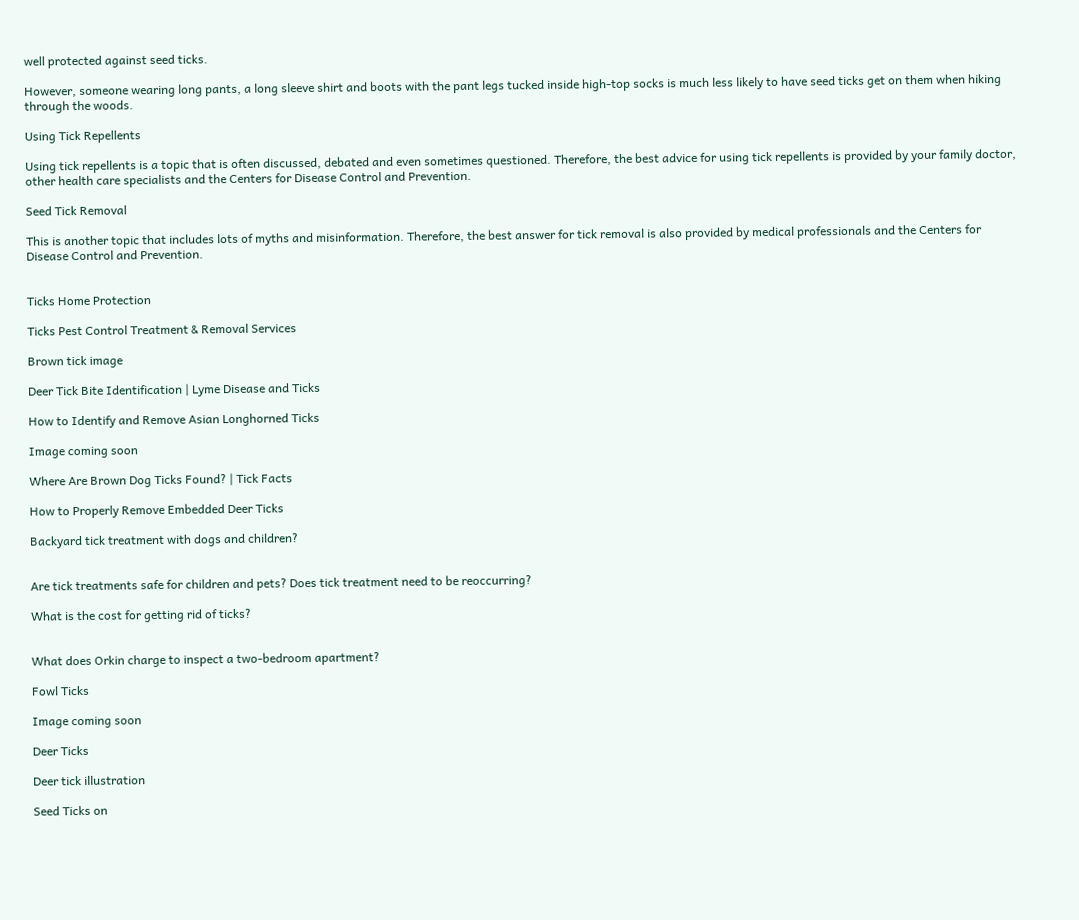well protected against seed ticks.

However, someone wearing long pants, a long sleeve shirt and boots with the pant legs tucked inside high-top socks is much less likely to have seed ticks get on them when hiking through the woods.

Using Tick Repellents

Using tick repellents is a topic that is often discussed, debated and even sometimes questioned. Therefore, the best advice for using tick repellents is provided by your family doctor, other health care specialists and the Centers for Disease Control and Prevention.

Seed Tick Removal

This is another topic that includes lots of myths and misinformation. Therefore, the best answer for tick removal is also provided by medical professionals and the Centers for Disease Control and Prevention.


Ticks Home Protection

Ticks Pest Control Treatment & Removal Services

Brown tick image

Deer Tick Bite Identification | Lyme Disease and Ticks

How to Identify and Remove Asian Longhorned Ticks

Image coming soon

Where Are Brown Dog Ticks Found? | Tick Facts

How to Properly Remove Embedded Deer Ticks

Backyard tick treatment with dogs and children?


Are tick treatments safe for children and pets? Does tick treatment need to be reoccurring?

What is the cost for getting rid of ticks?


What does Orkin charge to inspect a two-bedroom apartment?

Fowl Ticks

Image coming soon

Deer Ticks

Deer tick illustration

Seed Ticks on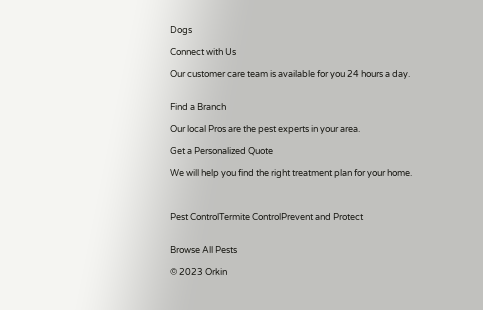Dogs

Connect with Us

Our customer care team is available for you 24 hours a day.


Find a Branch

Our local Pros are the pest experts in your area.

Get a Personalized Quote

We will help you find the right treatment plan for your home.



Pest ControlTermite ControlPrevent and Protect


Browse All Pests

© 2023 Orkin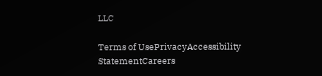LLC

Terms of UsePrivacyAccessibility StatementCareers